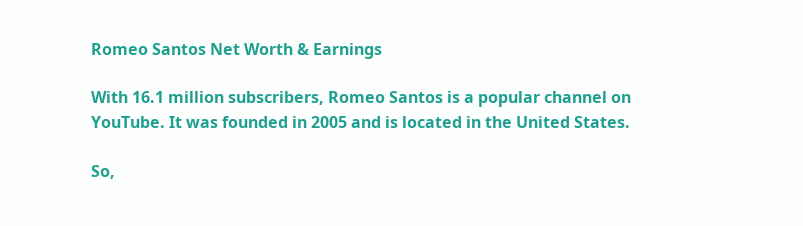Romeo Santos Net Worth & Earnings

With 16.1 million subscribers, Romeo Santos is a popular channel on YouTube. It was founded in 2005 and is located in the United States.

So,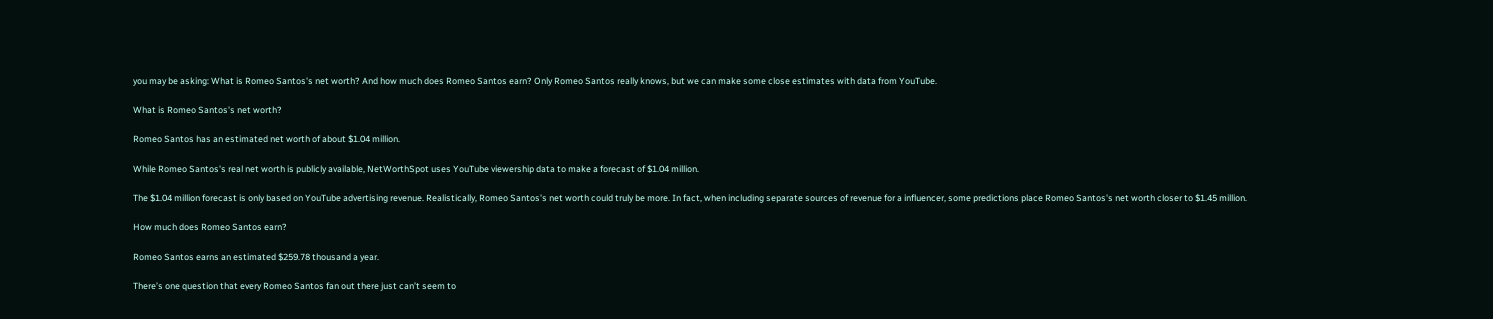you may be asking: What is Romeo Santos's net worth? And how much does Romeo Santos earn? Only Romeo Santos really knows, but we can make some close estimates with data from YouTube.

What is Romeo Santos's net worth?

Romeo Santos has an estimated net worth of about $1.04 million.

While Romeo Santos's real net worth is publicly available, NetWorthSpot uses YouTube viewership data to make a forecast of $1.04 million.

The $1.04 million forecast is only based on YouTube advertising revenue. Realistically, Romeo Santos's net worth could truly be more. In fact, when including separate sources of revenue for a influencer, some predictions place Romeo Santos's net worth closer to $1.45 million.

How much does Romeo Santos earn?

Romeo Santos earns an estimated $259.78 thousand a year.

There’s one question that every Romeo Santos fan out there just can’t seem to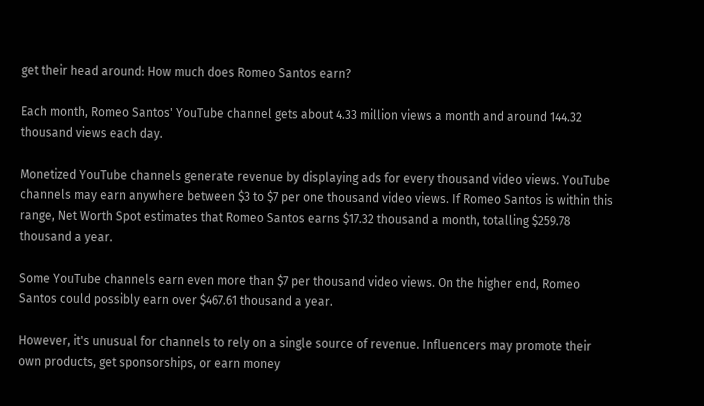get their head around: How much does Romeo Santos earn?

Each month, Romeo Santos' YouTube channel gets about 4.33 million views a month and around 144.32 thousand views each day.

Monetized YouTube channels generate revenue by displaying ads for every thousand video views. YouTube channels may earn anywhere between $3 to $7 per one thousand video views. If Romeo Santos is within this range, Net Worth Spot estimates that Romeo Santos earns $17.32 thousand a month, totalling $259.78 thousand a year.

Some YouTube channels earn even more than $7 per thousand video views. On the higher end, Romeo Santos could possibly earn over $467.61 thousand a year.

However, it's unusual for channels to rely on a single source of revenue. Influencers may promote their own products, get sponsorships, or earn money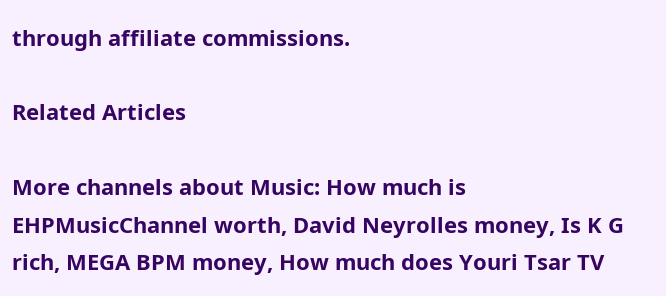through affiliate commissions.

Related Articles

More channels about Music: How much is EHPMusicChannel worth, David Neyrolles money, Is K G rich, MEGA BPM money, How much does Youri Tsar TV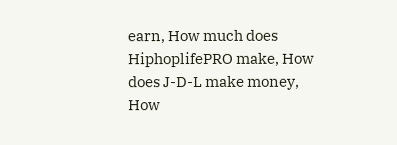earn, How much does HiphoplifePRO make, How does J-D-L make money, How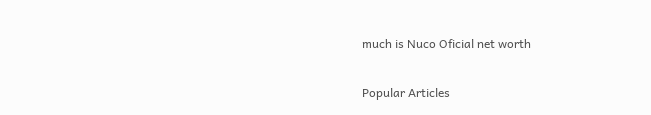much is Nuco Oficial net worth

Popular Articles